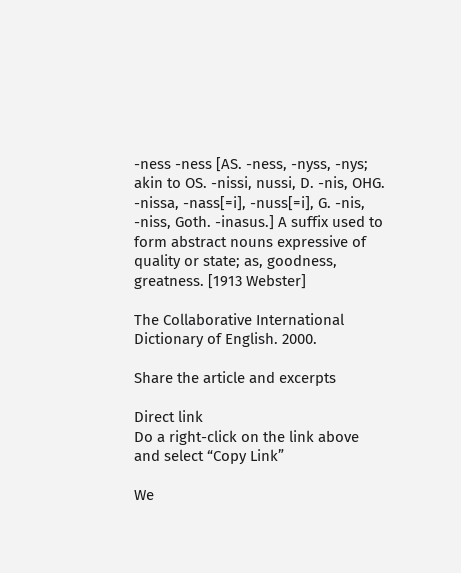-ness -ness [AS. -ness, -nyss, -nys; akin to OS. -nissi, nussi, D. -nis, OHG. -nissa, -nass[=i], -nuss[=i], G. -nis, -niss, Goth. -inasus.] A suffix used to form abstract nouns expressive of quality or state; as, goodness, greatness. [1913 Webster]

The Collaborative International Dictionary of English. 2000.

Share the article and excerpts

Direct link
Do a right-click on the link above
and select “Copy Link”

We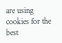are using cookies for the best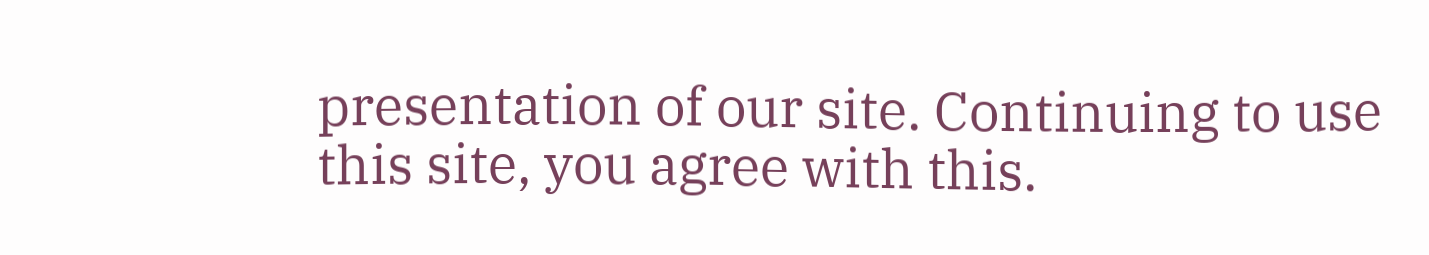presentation of our site. Continuing to use this site, you agree with this.